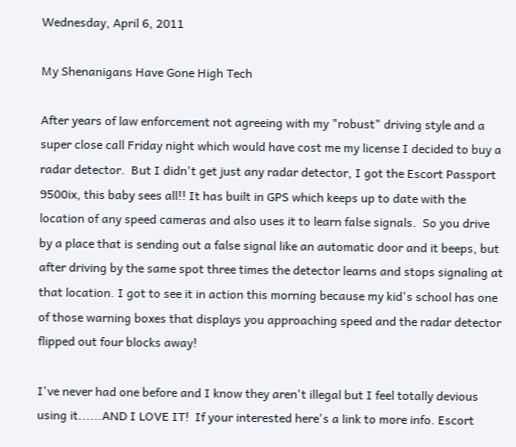Wednesday, April 6, 2011

My Shenanigans Have Gone High Tech

After years of law enforcement not agreeing with my "robust" driving style and a super close call Friday night which would have cost me my license I decided to buy a radar detector.  But I didn't get just any radar detector, I got the Escort Passport 9500ix, this baby sees all!! It has built in GPS which keeps up to date with the location of any speed cameras and also uses it to learn false signals.  So you drive by a place that is sending out a false signal like an automatic door and it beeps, but after driving by the same spot three times the detector learns and stops signaling at that location. I got to see it in action this morning because my kid's school has one of those warning boxes that displays you approaching speed and the radar detector flipped out four blocks away!

I've never had one before and I know they aren't illegal but I feel totally devious using it......AND I LOVE IT!  If your interested here's a link to more info. Escort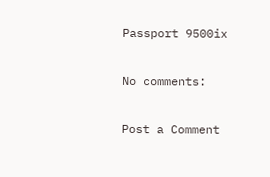Passport 9500ix

No comments:

Post a Comment